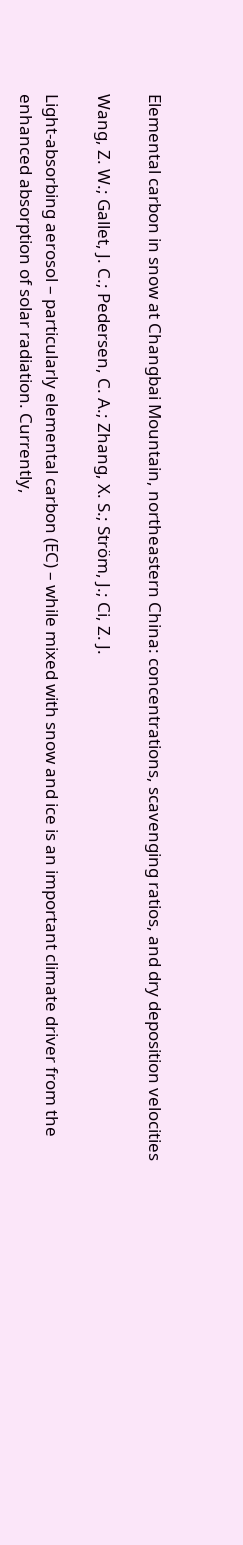Elemental carbon in snow at Changbai Mountain, northeastern China: concentrations, scavenging ratios, and dry deposition velocities

Wang, Z. W.; Gallet, J. C.; Pedersen, C. A.; Zhang, X. S.; Ström, J.; Ci, Z. J.

Light-absorbing aerosol – particularly elemental carbon (EC) – while mixed with snow and ice is an important climate driver from the enhanced absorption of solar radiation. Currently,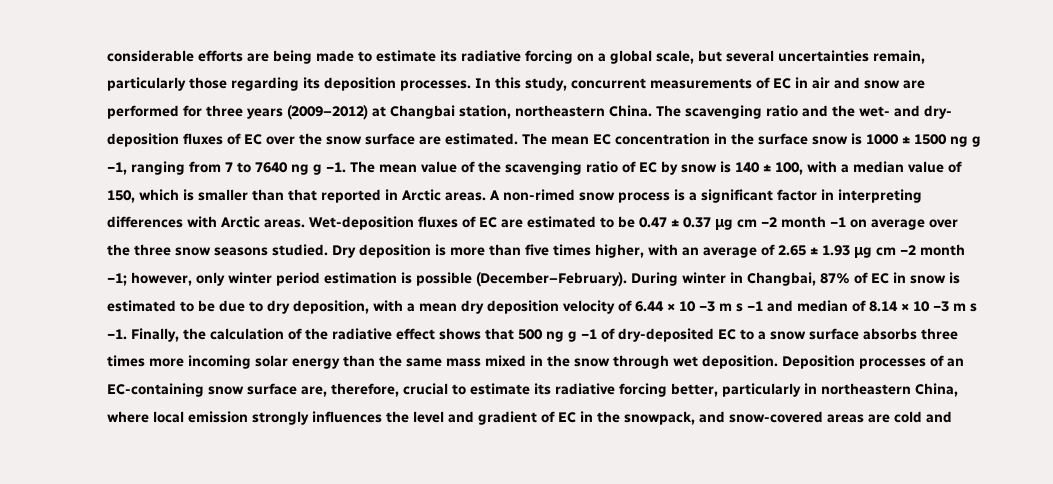considerable efforts are being made to estimate its radiative forcing on a global scale, but several uncertainties remain, particularly those regarding its deposition processes. In this study, concurrent measurements of EC in air and snow are performed for three years (2009–2012) at Changbai station, northeastern China. The scavenging ratio and the wet- and dry-deposition fluxes of EC over the snow surface are estimated. The mean EC concentration in the surface snow is 1000 ± 1500 ng g −1, ranging from 7 to 7640 ng g −1. The mean value of the scavenging ratio of EC by snow is 140 ± 100, with a median value of 150, which is smaller than that reported in Arctic areas. A non-rimed snow process is a significant factor in interpreting differences with Arctic areas. Wet-deposition fluxes of EC are estimated to be 0.47 ± 0.37 μg cm −2 month −1 on average over the three snow seasons studied. Dry deposition is more than five times higher, with an average of 2.65 ± 1.93 μg cm −2 month −1; however, only winter period estimation is possible (December–February). During winter in Changbai, 87% of EC in snow is estimated to be due to dry deposition, with a mean dry deposition velocity of 6.44 × 10 −3 m s −1 and median of 8.14 × 10 −3 m s −1. Finally, the calculation of the radiative effect shows that 500 ng g −1 of dry-deposited EC to a snow surface absorbs three times more incoming solar energy than the same mass mixed in the snow through wet deposition. Deposition processes of an EC-containing snow surface are, therefore, crucial to estimate its radiative forcing better, particularly in northeastern China, where local emission strongly influences the level and gradient of EC in the snowpack, and snow-covered areas are cold and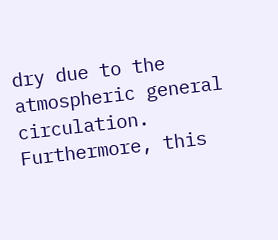dry due to the atmospheric general circulation. Furthermore, this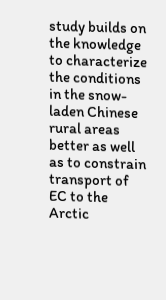study builds on the knowledge to characterize the conditions in the snow-laden Chinese rural areas better as well as to constrain transport of EC to the Arctic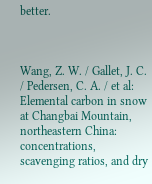better.



Wang, Z. W. / Gallet, J. C. / Pedersen, C. A. / et al: Elemental carbon in snow at Changbai Mountain, northeastern China: concentrations, scavenging ratios, and dry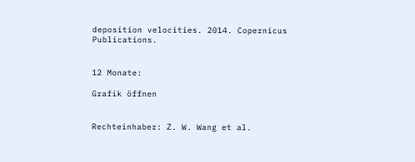deposition velocities. 2014. Copernicus Publications.


12 Monate:

Grafik öffnen


Rechteinhaber: Z. W. Wang et al.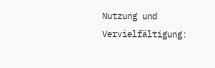Nutzung und Vervielfältigung: